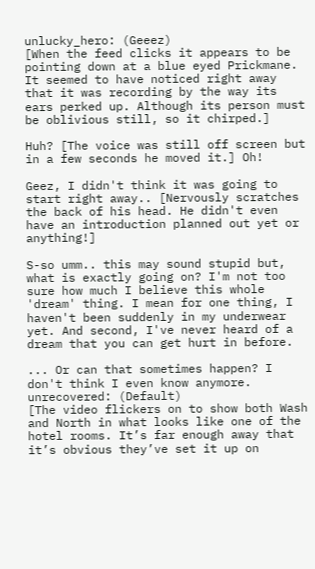unlucky_hero: (Geeez)
[When the feed clicks it appears to be pointing down at a blue eyed Prickmane. It seemed to have noticed right away that it was recording by the way its ears perked up. Although its person must be oblivious still, so it chirped.]

Huh? [The voice was still off screen but in a few seconds he moved it.] Oh!

Geez, I didn't think it was going to start right away.. [Nervously scratches the back of his head. He didn't even have an introduction planned out yet or anything!]

S-so umm.. this may sound stupid but, what is exactly going on? I'm not too sure how much I believe this whole 'dream' thing. I mean for one thing, I haven't been suddenly in my underwear yet. And second, I've never heard of a dream that you can get hurt in before.

... Or can that sometimes happen? I don't think I even know anymore.
unrecovered: (Default)
[The video flickers on to show both Wash and North in what looks like one of the hotel rooms. It’s far enough away that it’s obvious they’ve set it up on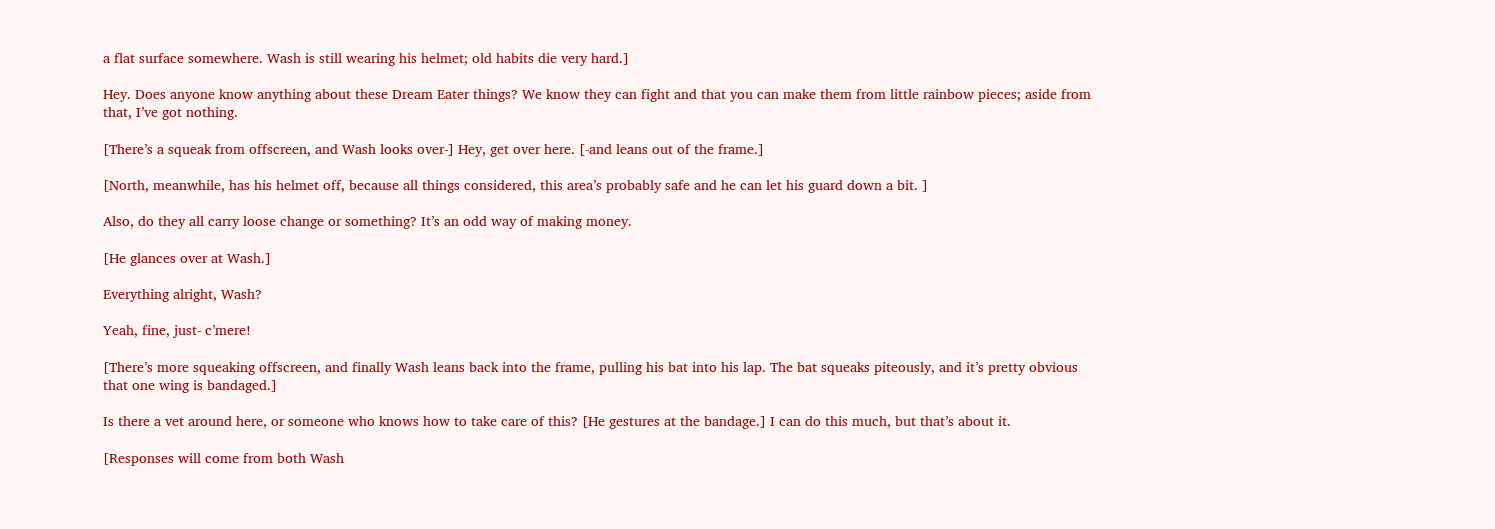a flat surface somewhere. Wash is still wearing his helmet; old habits die very hard.]

Hey. Does anyone know anything about these Dream Eater things? We know they can fight and that you can make them from little rainbow pieces; aside from that, I’ve got nothing.

[There’s a squeak from offscreen, and Wash looks over-] Hey, get over here. [-and leans out of the frame.]

[North, meanwhile, has his helmet off, because all things considered, this area’s probably safe and he can let his guard down a bit. ]

Also, do they all carry loose change or something? It’s an odd way of making money.

[He glances over at Wash.]

Everything alright, Wash?

Yeah, fine, just- c’mere!

[There’s more squeaking offscreen, and finally Wash leans back into the frame, pulling his bat into his lap. The bat squeaks piteously, and it’s pretty obvious that one wing is bandaged.]

Is there a vet around here, or someone who knows how to take care of this? [He gestures at the bandage.] I can do this much, but that’s about it.

[Responses will come from both Wash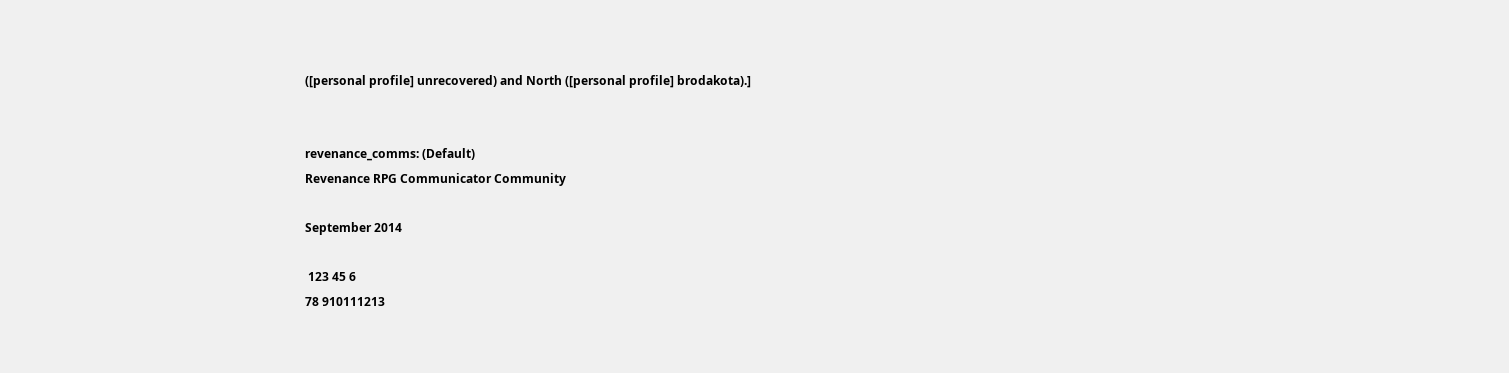([personal profile] unrecovered) and North ([personal profile] brodakota).]


revenance_comms: (Default)
Revenance RPG Communicator Community

September 2014

 123 45 6
78 910111213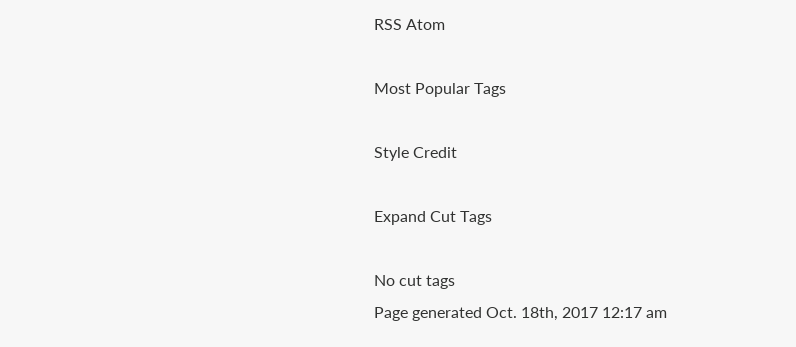RSS Atom

Most Popular Tags

Style Credit

Expand Cut Tags

No cut tags
Page generated Oct. 18th, 2017 12:17 am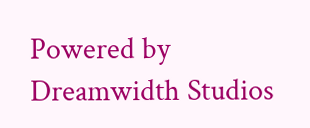Powered by Dreamwidth Studios